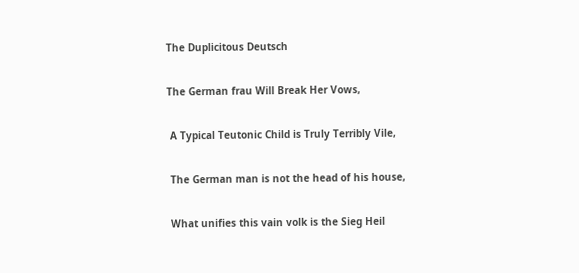The Duplicitous Deutsch

The German frau Will Break Her Vows,

 A Typical Teutonic Child is Truly Terribly Vile,

 The German man is not the head of his house,

 What unifies this vain volk is the Sieg Heil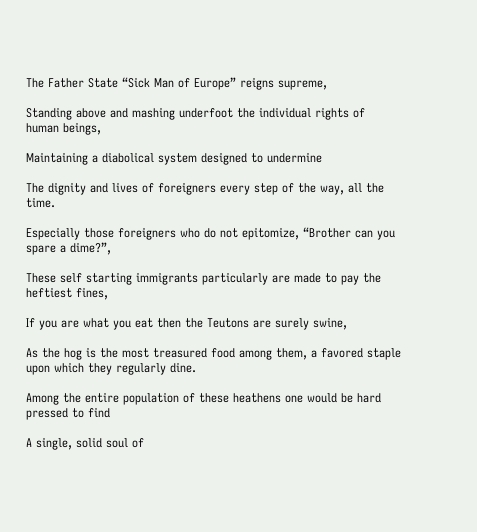The Father State “Sick Man of Europe” reigns supreme,

Standing above and mashing underfoot the individual rights of human beings,

Maintaining a diabolical system designed to undermine

The dignity and lives of foreigners every step of the way, all the time.

Especially those foreigners who do not epitomize, “Brother can you spare a dime?”,

These self starting immigrants particularly are made to pay the heftiest fines,

If you are what you eat then the Teutons are surely swine,

As the hog is the most treasured food among them, a favored staple upon which they regularly dine.

Among the entire population of these heathens one would be hard pressed to find

A single, solid soul of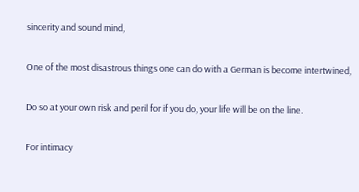sincerity and sound mind,

One of the most disastrous things one can do with a German is become intertwined,

Do so at your own risk and peril for if you do, your life will be on the line.

For intimacy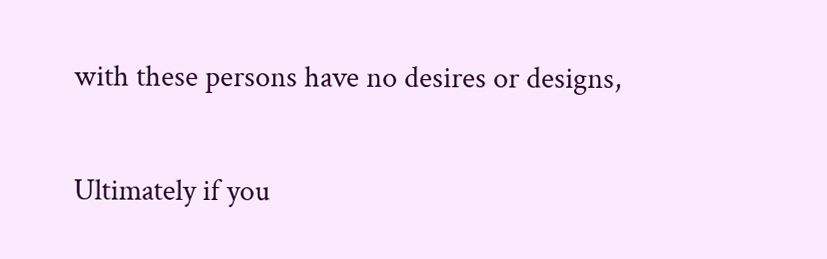with these persons have no desires or designs,

Ultimately if you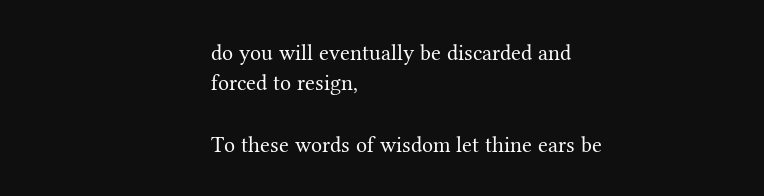do you will eventually be discarded and forced to resign,

To these words of wisdom let thine ears be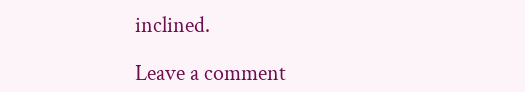inclined.

Leave a comment